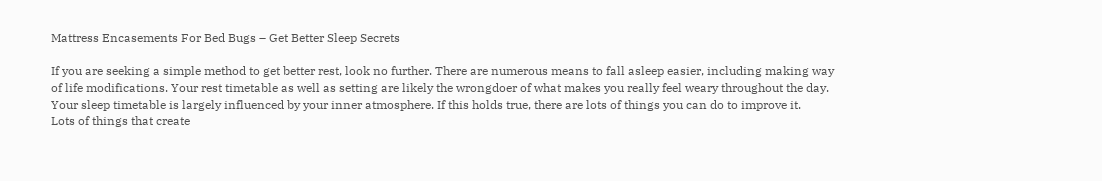Mattress Encasements For Bed Bugs – Get Better Sleep Secrets

If you are seeking a simple method to get better rest, look no further. There are numerous means to fall asleep easier, including making way of life modifications. Your rest timetable as well as setting are likely the wrongdoer of what makes you really feel weary throughout the day. Your sleep timetable is largely influenced by your inner atmosphere. If this holds true, there are lots of things you can do to improve it.
Lots of things that create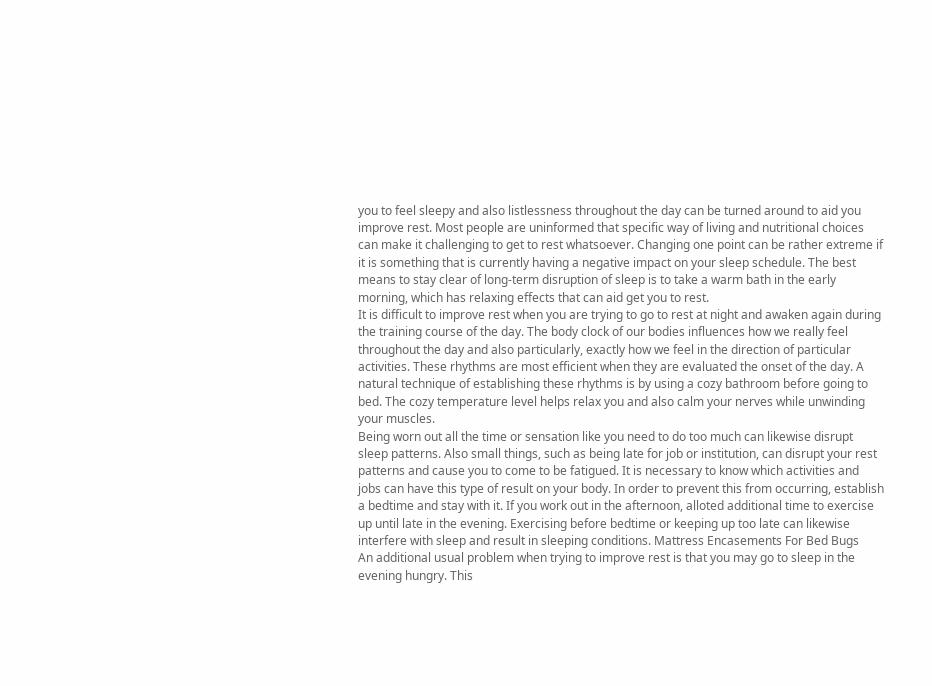you to feel sleepy and also listlessness throughout the day can be turned around to aid you improve rest. Most people are uninformed that specific way of living and nutritional choices can make it challenging to get to rest whatsoever. Changing one point can be rather extreme if it is something that is currently having a negative impact on your sleep schedule. The best means to stay clear of long-term disruption of sleep is to take a warm bath in the early morning, which has relaxing effects that can aid get you to rest.
It is difficult to improve rest when you are trying to go to rest at night and awaken again during the training course of the day. The body clock of our bodies influences how we really feel throughout the day and also particularly, exactly how we feel in the direction of particular activities. These rhythms are most efficient when they are evaluated the onset of the day. A natural technique of establishing these rhythms is by using a cozy bathroom before going to bed. The cozy temperature level helps relax you and also calm your nerves while unwinding your muscles.
Being worn out all the time or sensation like you need to do too much can likewise disrupt sleep patterns. Also small things, such as being late for job or institution, can disrupt your rest patterns and cause you to come to be fatigued. It is necessary to know which activities and jobs can have this type of result on your body. In order to prevent this from occurring, establish a bedtime and stay with it. If you work out in the afternoon, alloted additional time to exercise up until late in the evening. Exercising before bedtime or keeping up too late can likewise interfere with sleep and result in sleeping conditions. Mattress Encasements For Bed Bugs
An additional usual problem when trying to improve rest is that you may go to sleep in the evening hungry. This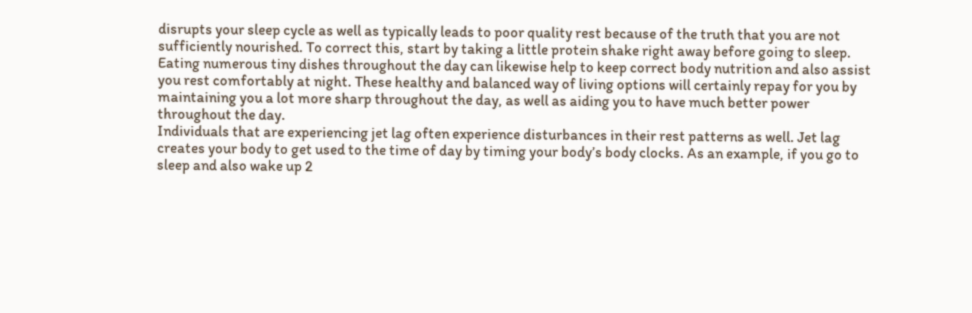disrupts your sleep cycle as well as typically leads to poor quality rest because of the truth that you are not sufficiently nourished. To correct this, start by taking a little protein shake right away before going to sleep. Eating numerous tiny dishes throughout the day can likewise help to keep correct body nutrition and also assist you rest comfortably at night. These healthy and balanced way of living options will certainly repay for you by maintaining you a lot more sharp throughout the day, as well as aiding you to have much better power throughout the day.
Individuals that are experiencing jet lag often experience disturbances in their rest patterns as well. Jet lag creates your body to get used to the time of day by timing your body’s body clocks. As an example, if you go to sleep and also wake up 2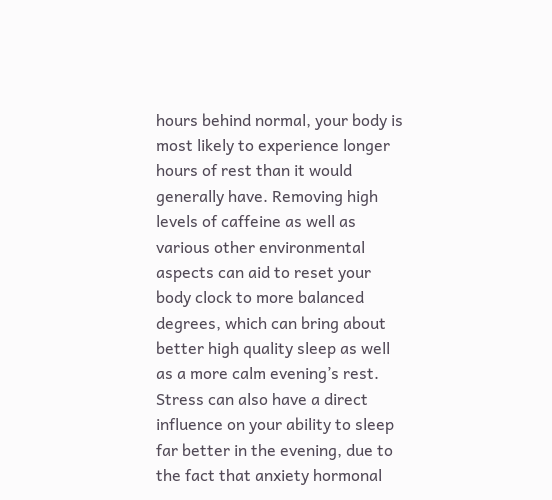hours behind normal, your body is most likely to experience longer hours of rest than it would generally have. Removing high levels of caffeine as well as various other environmental aspects can aid to reset your body clock to more balanced degrees, which can bring about better high quality sleep as well as a more calm evening’s rest.
Stress can also have a direct influence on your ability to sleep far better in the evening, due to the fact that anxiety hormonal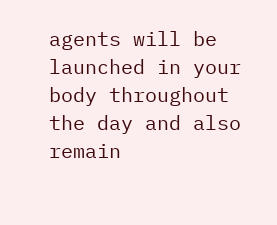agents will be launched in your body throughout the day and also remain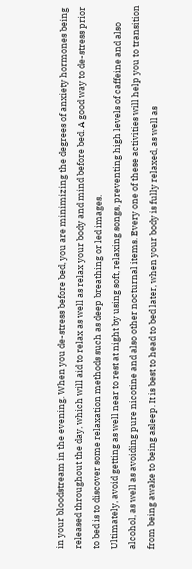in your bloodstream in the evening. When you de-stress before bed, you are minimizing the degrees of anxiety hormones being released throughout the day, which will aid to relax as well as relax your body and mind before bed. A good way to de-stress prior to bed is to discover some relaxation methods such as deep breathing or led images.
Ultimately, avoid getting as well near to rest at night by using soft, relaxing songs, preventing high levels of caffeine and also alcohol, as well as avoiding pure nicotine and also other nocturnal items. Every one of these activities will help you to transition from being awake to being asleep. It is best to head to bed later, when your body is fully relaxed, as well as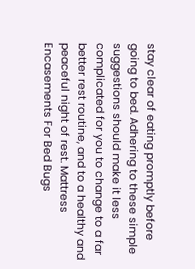stay clear of eating promptly before going to bed. Adhering to these simple suggestions should make it less complicated for you to change to a far better rest routine, and to a healthy and peaceful night of rest. Mattress Encasements For Bed Bugs